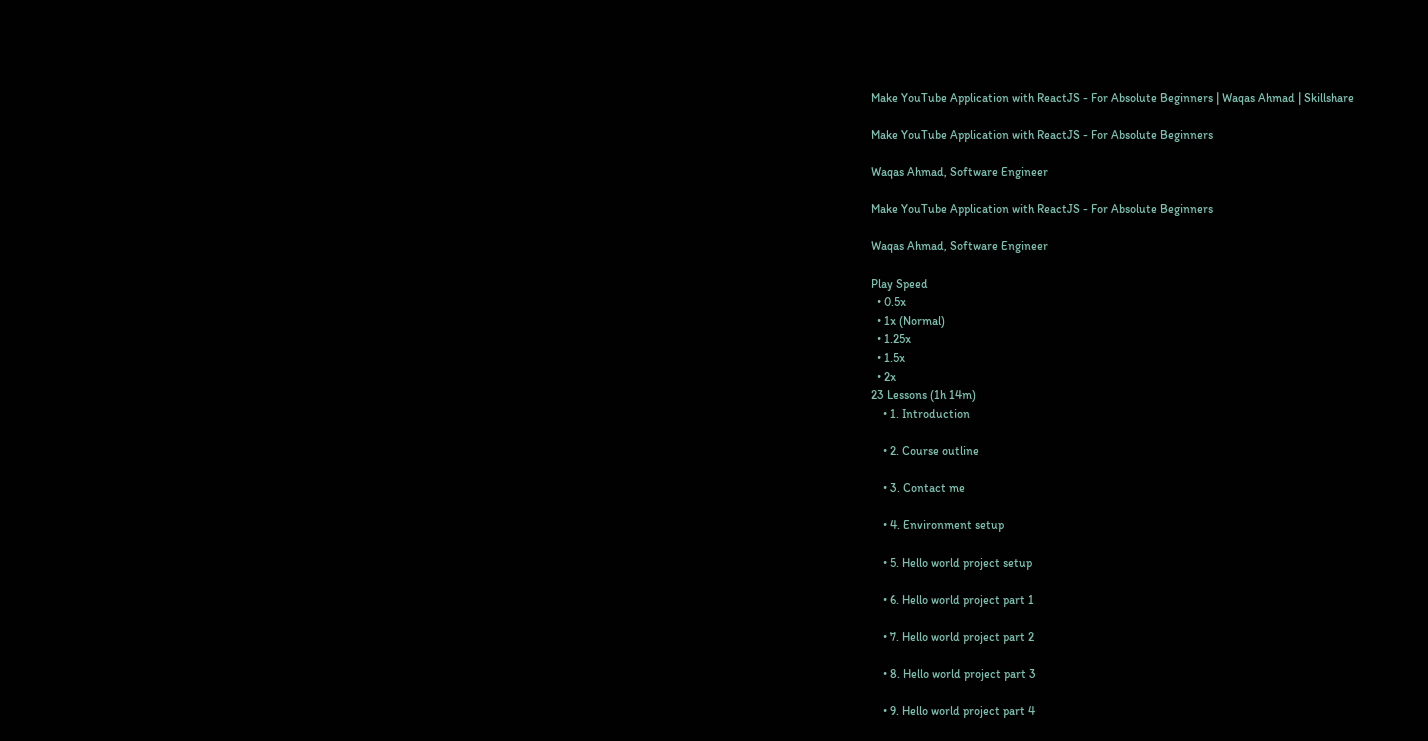Make YouTube Application with ReactJS - For Absolute Beginners | Waqas Ahmad | Skillshare

Make YouTube Application with ReactJS - For Absolute Beginners

Waqas Ahmad, Software Engineer

Make YouTube Application with ReactJS - For Absolute Beginners

Waqas Ahmad, Software Engineer

Play Speed
  • 0.5x
  • 1x (Normal)
  • 1.25x
  • 1.5x
  • 2x
23 Lessons (1h 14m)
    • 1. Introduction

    • 2. Course outline

    • 3. Contact me

    • 4. Environment setup

    • 5. Hello world project setup

    • 6. Hello world project part 1

    • 7. Hello world project part 2

    • 8. Hello world project part 3

    • 9. Hello world project part 4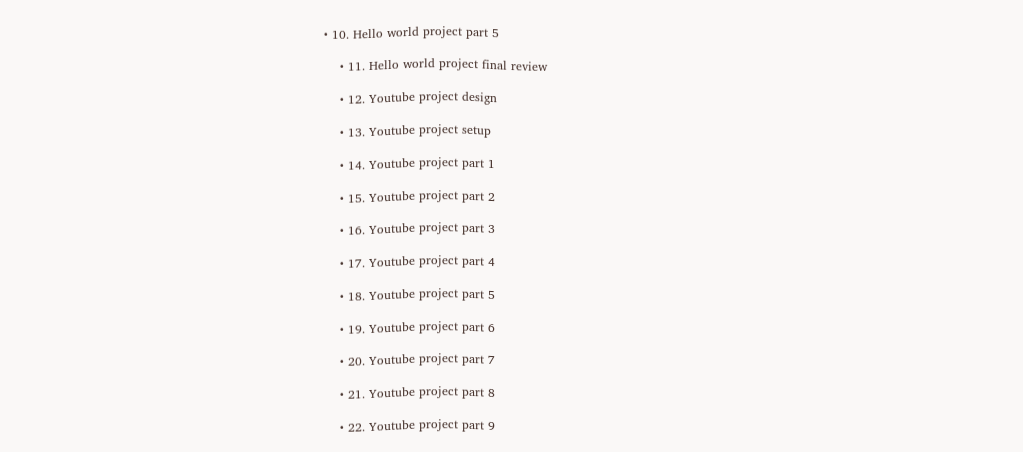• 10. Hello world project part 5

    • 11. Hello world project final review

    • 12. Youtube project design

    • 13. Youtube project setup

    • 14. Youtube project part 1

    • 15. Youtube project part 2

    • 16. Youtube project part 3

    • 17. Youtube project part 4

    • 18. Youtube project part 5

    • 19. Youtube project part 6

    • 20. Youtube project part 7

    • 21. Youtube project part 8

    • 22. Youtube project part 9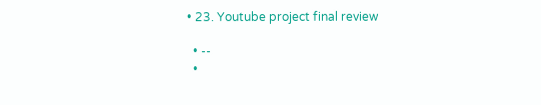• 23. Youtube project final review

  • --
  •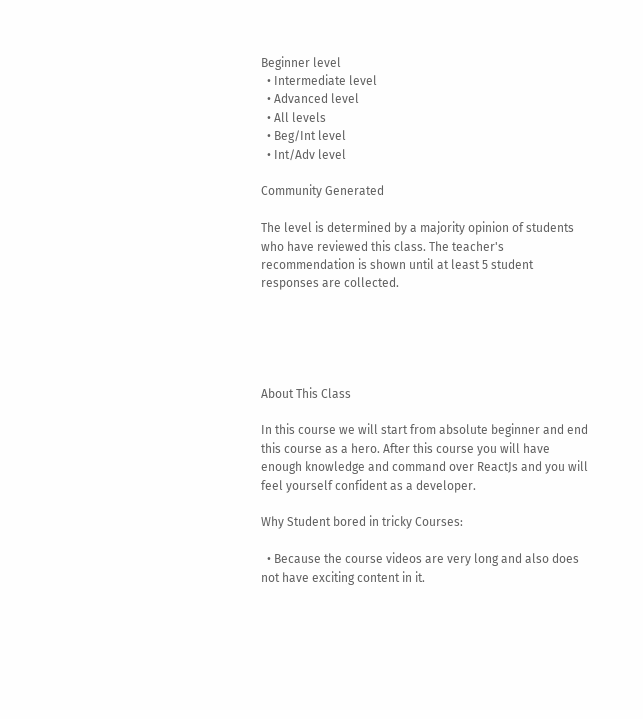Beginner level
  • Intermediate level
  • Advanced level
  • All levels
  • Beg/Int level
  • Int/Adv level

Community Generated

The level is determined by a majority opinion of students who have reviewed this class. The teacher's recommendation is shown until at least 5 student responses are collected.





About This Class

In this course we will start from absolute beginner and end this course as a hero. After this course you will have enough knowledge and command over ReactJs and you will feel yourself confident as a developer.

Why Student bored in tricky Courses:

  • Because the course videos are very long and also does not have exciting content in it.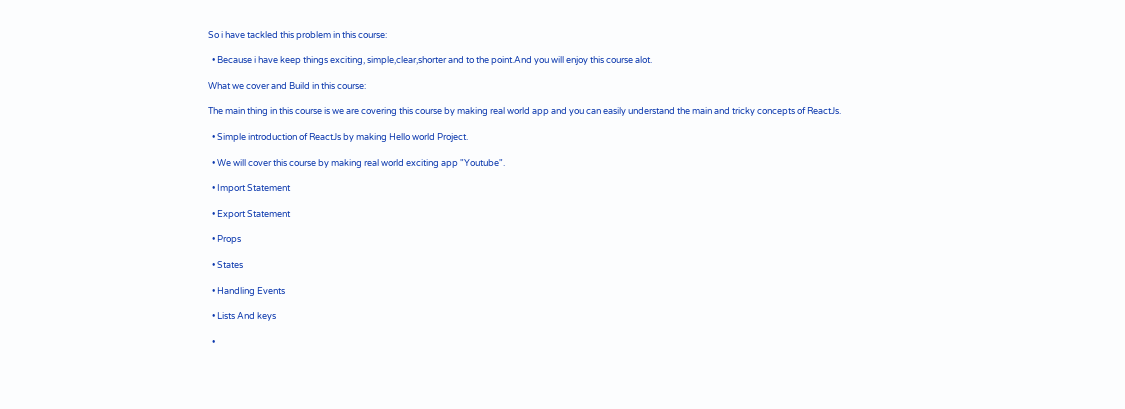So i have tackled this problem in this course:

  • Because i have keep things exciting, simple,clear,shorter and to the point.And you will enjoy this course alot.

What we cover and Build in this course:

The main thing in this course is we are covering this course by making real world app and you can easily understand the main and tricky concepts of ReactJs.

  • Simple introduction of ReactJs by making Hello world Project.

  • We will cover this course by making real world exciting app "Youtube".

  • Import Statement

  • Export Statement

  • Props

  • States

  • Handling Events

  • Lists And keys

  •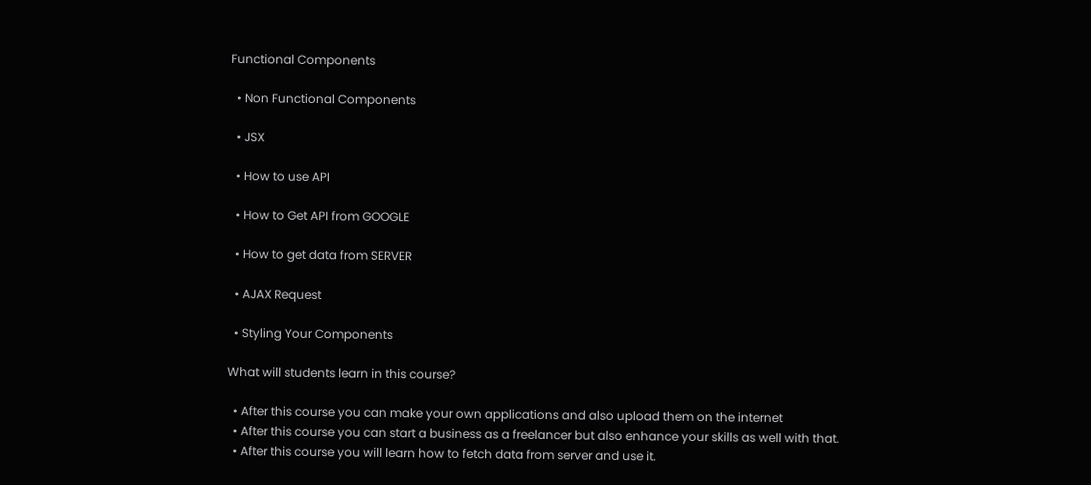Functional Components

  • Non Functional Components

  • JSX

  • How to use API

  • How to Get API from GOOGLE

  • How to get data from SERVER

  • AJAX Request

  • Styling Your Components

What will students learn in this course?

  • After this course you can make your own applications and also upload them on the internet
  • After this course you can start a business as a freelancer but also enhance your skills as well with that.
  • After this course you will learn how to fetch data from server and use it.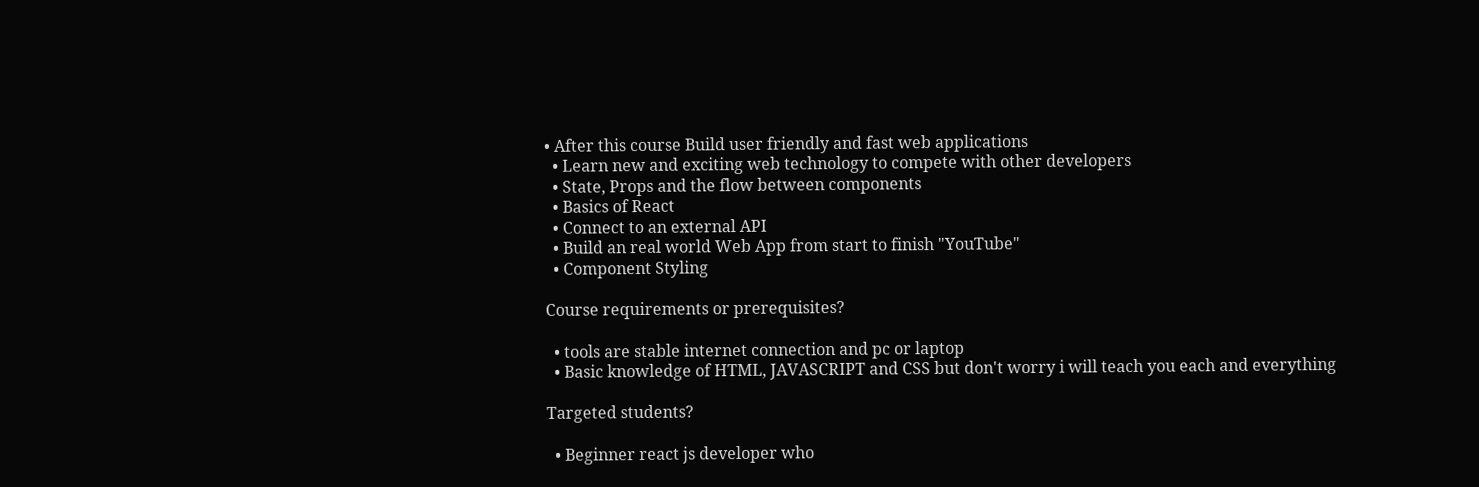• After this course Build user friendly and fast web applications
  • Learn new and exciting web technology to compete with other developers
  • State, Props and the flow between components
  • Basics of React
  • Connect to an external API
  • Build an real world Web App from start to finish "YouTube"
  • Component Styling

Course requirements or prerequisites?

  • tools are stable internet connection and pc or laptop
  • Basic knowledge of HTML, JAVASCRIPT and CSS but don't worry i will teach you each and everything

Targeted students?

  • Beginner react js developer who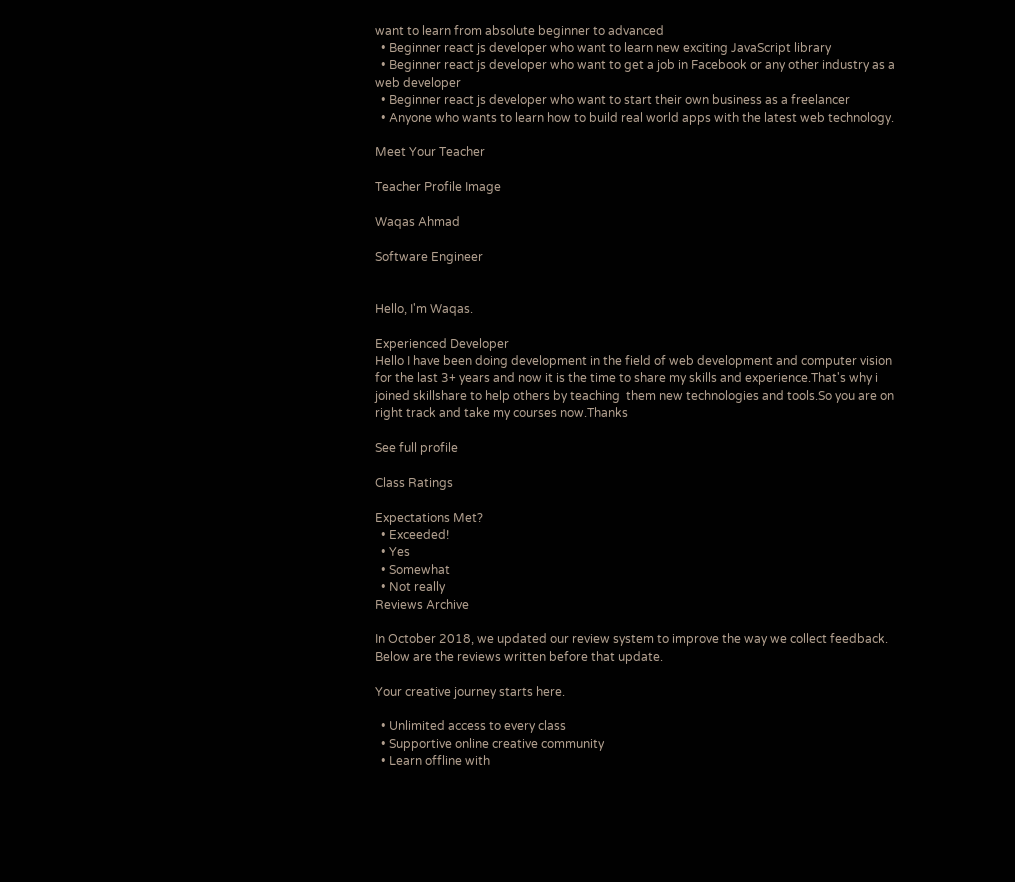want to learn from absolute beginner to advanced
  • Beginner react js developer who want to learn new exciting JavaScript library
  • Beginner react js developer who want to get a job in Facebook or any other industry as a web developer
  • Beginner react js developer who want to start their own business as a freelancer
  • Anyone who wants to learn how to build real world apps with the latest web technology.

Meet Your Teacher

Teacher Profile Image

Waqas Ahmad

Software Engineer


Hello, I'm Waqas.

Experienced Developer
Hello I have been doing development in the field of web development and computer vision for the last 3+ years and now it is the time to share my skills and experience.That's why i joined skillshare to help others by teaching  them new technologies and tools.So you are on right track and take my courses now.Thanks

See full profile

Class Ratings

Expectations Met?
  • Exceeded!
  • Yes
  • Somewhat
  • Not really
Reviews Archive

In October 2018, we updated our review system to improve the way we collect feedback. Below are the reviews written before that update.

Your creative journey starts here.

  • Unlimited access to every class
  • Supportive online creative community
  • Learn offline with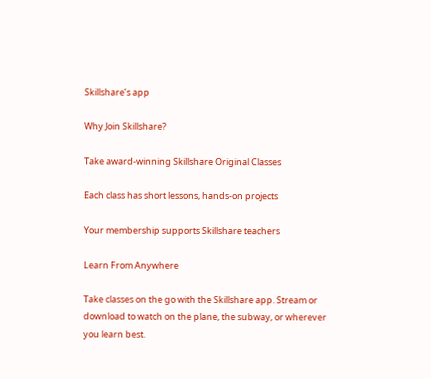Skillshare’s app

Why Join Skillshare?

Take award-winning Skillshare Original Classes

Each class has short lessons, hands-on projects

Your membership supports Skillshare teachers

Learn From Anywhere

Take classes on the go with the Skillshare app. Stream or download to watch on the plane, the subway, or wherever you learn best.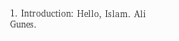1. Introduction: Hello, Islam. Ali Gunes.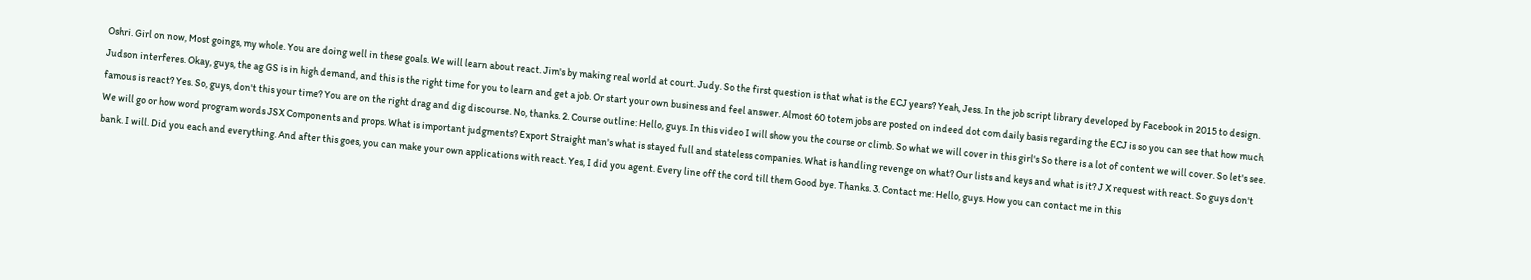Oshri. Girl on now, Most goings, my whole. You are doing well in these goals. We will learn about react. Jim's by making real world at court. Judy. So the first question is that what is the ECJ years? Yeah, Jess. In the job script library developed by Facebook in 2015 to design. Judson interferes. Okay, guys, the ag GS is in high demand, and this is the right time for you to learn and get a job. Or start your own business and feel answer. Almost 60 totem jobs are posted on indeed dot com daily basis regarding the ECJ is so you can see that how much famous is react? Yes. So, guys, don't this your time? You are on the right drag and dig discourse. No, thanks. 2. Course outline: Hello, guys. In this video I will show you the course or climb. So what we will cover in this girl's So there is a lot of content we will cover. So let's see. We will go or how word program words JSX Components and props. What is important judgments? Export Straight man's what is stayed full and stateless companies. What is handling revenge on what? Our lists and keys and what is it? J X request with react. So guys don't bank. I will. Did you each and everything. And after this goes, you can make your own applications with react. Yes, I did you agent. Every line off the cord till them Good bye. Thanks. 3. Contact me: Hello, guys. How you can contact me in this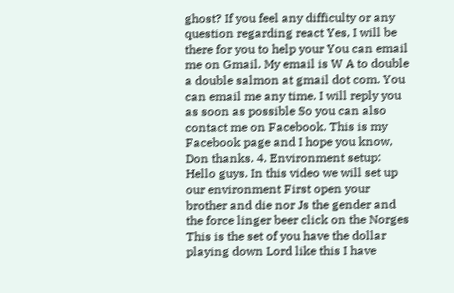ghost? If you feel any difficulty or any question regarding react Yes, I will be there for you to help your You can email me on Gmail. My email is W A to double a double salmon at gmail dot com. You can email me any time. I will reply you as soon as possible So you can also contact me on Facebook. This is my Facebook page and I hope you know, Don thanks. 4. Environment setup: Hello guys. In this video we will set up our environment First open your brother and die nor Js the gender and the force linger beer click on the Norges This is the set of you have the dollar playing down Lord like this I have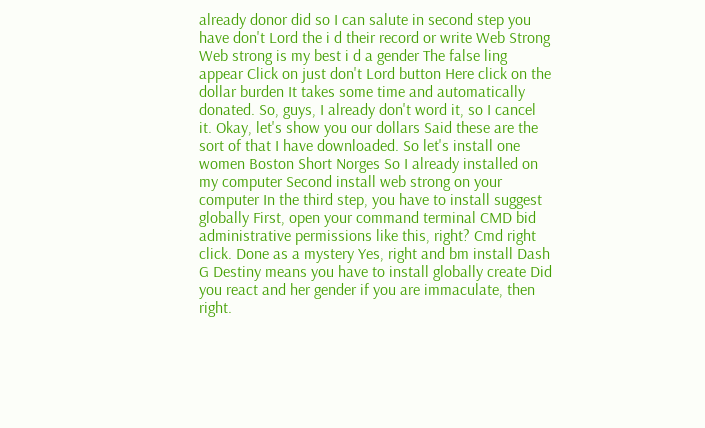already donor did so I can salute in second step you have don't Lord the i d their record or write Web Strong Web strong is my best i d a gender The false ling appear Click on just don't Lord button Here click on the dollar burden It takes some time and automatically donated. So, guys, I already don't word it, so I cancel it. Okay, let's show you our dollars Said these are the sort of that I have downloaded. So let's install one women Boston Short Norges So I already installed on my computer Second install web strong on your computer In the third step, you have to install suggest globally First, open your command terminal CMD bid administrative permissions like this, right? Cmd right click. Done as a mystery Yes, right and bm install Dash G Destiny means you have to install globally create Did you react and her gender if you are immaculate, then right.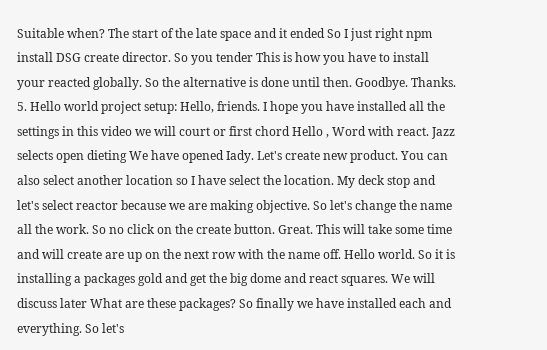Suitable when? The start of the late space and it ended So I just right npm install DSG create director. So you tender This is how you have to install your reacted globally. So the alternative is done until then. Goodbye. Thanks. 5. Hello world project setup: Hello, friends. I hope you have installed all the settings in this video we will court or first chord Hello , Word with react. Jazz selects open dieting We have opened Iady. Let's create new product. You can also select another location so I have select the location. My deck stop and let's select reactor because we are making objective. So let's change the name all the work. So no click on the create button. Great. This will take some time and will create are up on the next row with the name off. Hello world. So it is installing a packages gold and get the big dome and react squares. We will discuss later What are these packages? So finally we have installed each and everything. So let's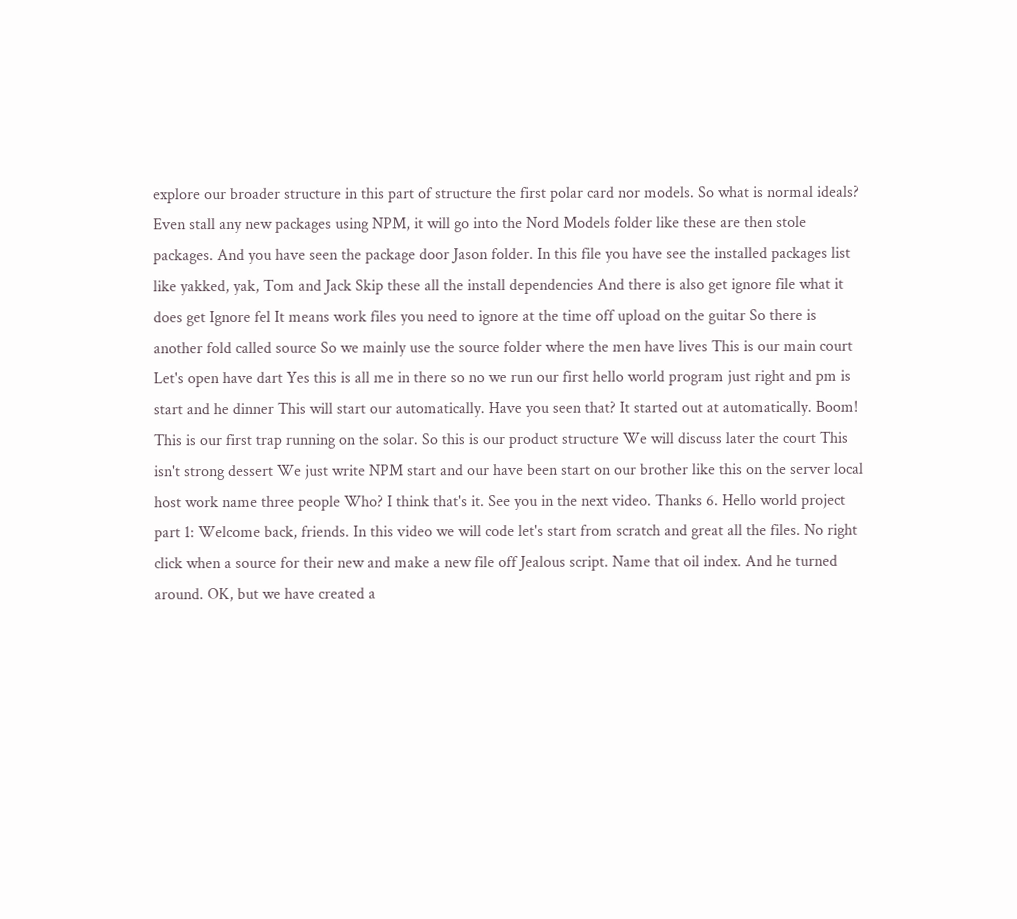explore our broader structure in this part of structure the first polar card nor models. So what is normal ideals? Even stall any new packages using NPM, it will go into the Nord Models folder like these are then stole packages. And you have seen the package door Jason folder. In this file you have see the installed packages list like yakked, yak, Tom and Jack Skip these all the install dependencies And there is also get ignore file what it does get Ignore fel It means work files you need to ignore at the time off upload on the guitar So there is another fold called source So we mainly use the source folder where the men have lives This is our main court Let's open have dart Yes this is all me in there so no we run our first hello world program just right and pm is start and he dinner This will start our automatically. Have you seen that? It started out at automatically. Boom! This is our first trap running on the solar. So this is our product structure We will discuss later the court This isn't strong dessert We just write NPM start and our have been start on our brother like this on the server local host work name three people Who? I think that's it. See you in the next video. Thanks 6. Hello world project part 1: Welcome back, friends. In this video we will code let's start from scratch and great all the files. No right click when a source for their new and make a new file off Jealous script. Name that oil index. And he turned around. OK, but we have created a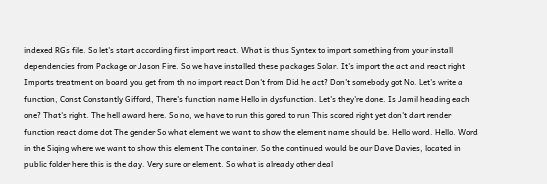indexed RGs file. So let's start according first import react. What is thus Syntex to import something from your install dependencies from Package or Jason Fire. So we have installed these packages Solar. It's import the act and react right Imports treatment on board you get from th no import react Don't from Did he act? Don't somebody got No. Let's write a function, Const Constantly Gifford, There's function name Hello in dysfunction. Let's they're done. Is Jamil heading each one? That's right. The hell award here. So no, we have to run this gored to run This scored right yet don't dart render function react dome dot The gender So what element we want to show the element name should be. Hello word. Hello. Word in the Siqing where we want to show this element The container. So the continued would be our Dave Davies, located in public folder here this is the day. Very sure or element. So what is already other deal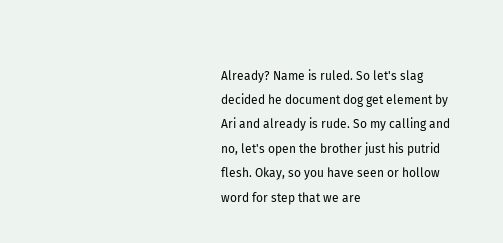Already? Name is ruled. So let's slag decided he document dog get element by Ari and already is rude. So my calling and no, let's open the brother just his putrid flesh. Okay, so you have seen or hollow word for step that we are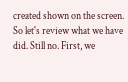created shown on the screen. So let's review what we have did. Still no. First, we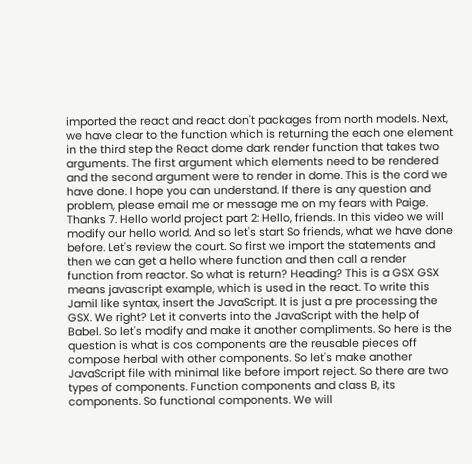imported the react and react don't packages from north models. Next, we have clear to the function which is returning the each one element in the third step the React dome dark render function that takes two arguments. The first argument which elements need to be rendered and the second argument were to render in dome. This is the cord we have done. I hope you can understand. If there is any question and problem, please email me or message me on my fears with Paige. Thanks 7. Hello world project part 2: Hello, friends. In this video we will modify our hello world. And so let's start So friends, what we have done before. Let's review the court. So first we import the statements and then we can get a hello where function and then call a render function from reactor. So what is return? Heading? This is a GSX GSX means javascript example, which is used in the react. To write this Jamil like syntax, insert the JavaScript. It is just a pre processing the GSX. We right? Let it converts into the JavaScript with the help of Babel. So let's modify and make it another compliments. So here is the question is what is cos components are the reusable pieces off compose herbal with other components. So let's make another JavaScript file with minimal like before import reject. So there are two types of components. Function components and class B, its components. So functional components. We will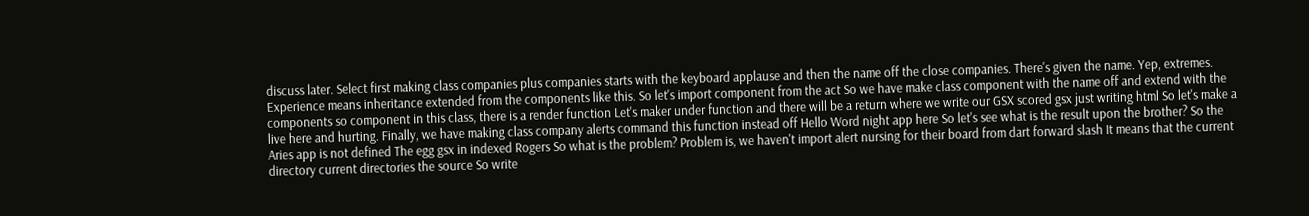discuss later. Select first making class companies plus companies starts with the keyboard applause and then the name off the close companies. There's given the name. Yep, extremes. Experience means inheritance extended from the components like this. So let's import component from the act So we have make class component with the name off and extend with the components so component in this class, there is a render function Let's maker under function and there will be a return where we write our GSX scored gsx just writing html So let's make a live here and hurting. Finally, we have making class company alerts command this function instead off Hello Word night app here So let's see what is the result upon the brother? So the Aries app is not defined The egg gsx in indexed Rogers So what is the problem? Problem is, we haven't import alert nursing for their board from dart forward slash It means that the current directory current directories the source So write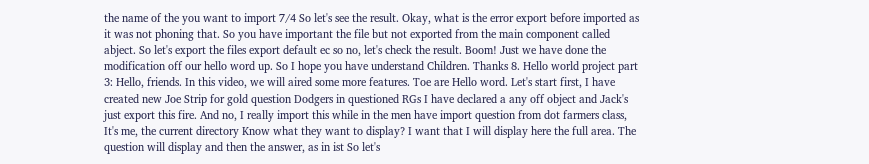the name of the you want to import 7/4 So let's see the result. Okay, what is the error export before imported as it was not phoning that. So you have important the file but not exported from the main component called abject. So let's export the files export default ec so no, let's check the result. Boom! Just we have done the modification off our hello word up. So I hope you have understand Children. Thanks 8. Hello world project part 3: Hello, friends. In this video, we will aired some more features. Toe are Hello word. Let's start first, I have created new Joe Strip for gold question Dodgers in questioned RGs I have declared a any off object and Jack's just export this fire. And no, I really import this while in the men have import question from dot farmers class, It's me, the current directory Know what they want to display? I want that I will display here the full area. The question will display and then the answer, as in ist So let's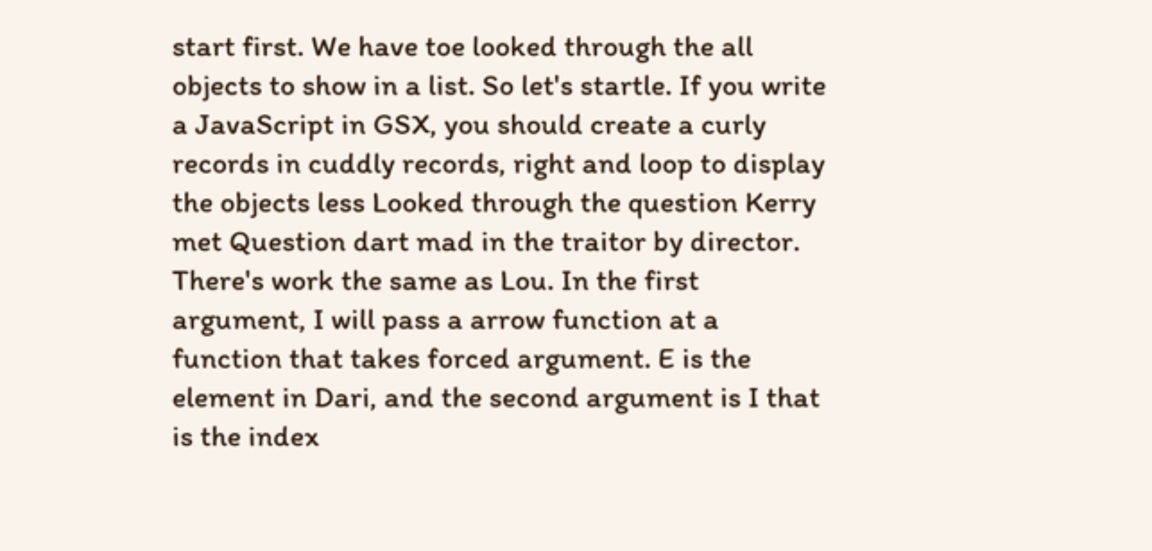start first. We have toe looked through the all objects to show in a list. So let's startle. If you write a JavaScript in GSX, you should create a curly records in cuddly records, right and loop to display the objects less Looked through the question Kerry met Question dart mad in the traitor by director. There's work the same as Lou. In the first argument, I will pass a arrow function at a function that takes forced argument. E is the element in Dari, and the second argument is I that is the index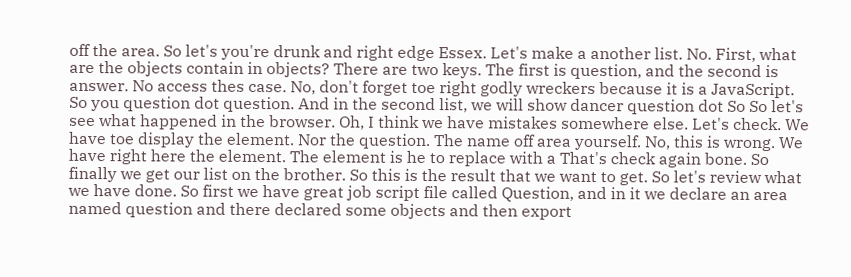off the area. So let's you're drunk and right edge Essex. Let's make a another list. No. First, what are the objects contain in objects? There are two keys. The first is question, and the second is answer. No access thes case. No, don't forget toe right godly wreckers because it is a JavaScript. So you question dot question. And in the second list, we will show dancer question dot So So let's see what happened in the browser. Oh, I think we have mistakes somewhere else. Let's check. We have toe display the element. Nor the question. The name off area yourself. No, this is wrong. We have right here the element. The element is he to replace with a That's check again bone. So finally we get our list on the brother. So this is the result that we want to get. So let's review what we have done. So first we have great job script file called Question, and in it we declare an area named question and there declared some objects and then export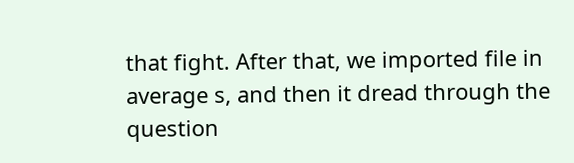that fight. After that, we imported file in average s, and then it dread through the question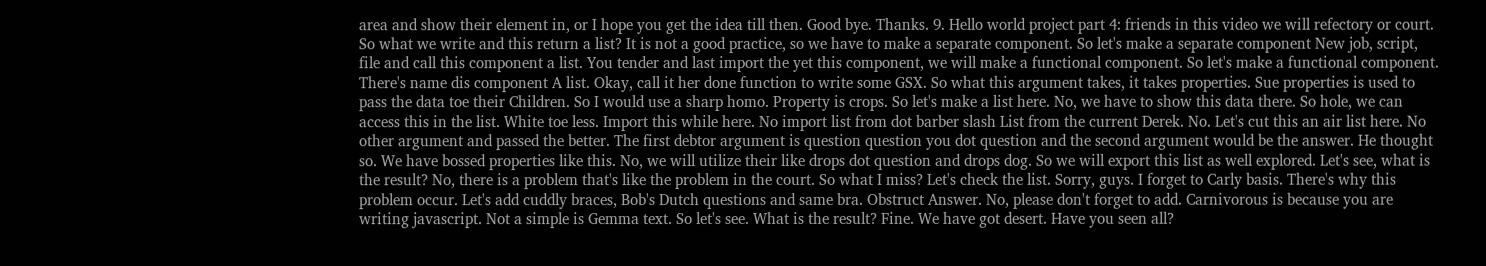area and show their element in, or I hope you get the idea till then. Good bye. Thanks. 9. Hello world project part 4: friends in this video we will refectory or court. So what we write and this return a list? It is not a good practice, so we have to make a separate component. So let's make a separate component New job, script, file and call this component a list. You tender and last import the yet this component, we will make a functional component. So let's make a functional component. There's name dis component A list. Okay, call it her done function to write some GSX. So what this argument takes, it takes properties. Sue properties is used to pass the data toe their Children. So I would use a sharp homo. Property is crops. So let's make a list here. No, we have to show this data there. So hole, we can access this in the list. White toe less. Import this while here. No import list from dot barber slash List from the current Derek. No. Let's cut this an air list here. No other argument and passed the better. The first debtor argument is question question you dot question and the second argument would be the answer. He thought so. We have bossed properties like this. No, we will utilize their like drops dot question and drops dog. So we will export this list as well explored. Let's see, what is the result? No, there is a problem that's like the problem in the court. So what I miss? Let's check the list. Sorry, guys. I forget to Carly basis. There's why this problem occur. Let's add cuddly braces, Bob's Dutch questions and same bra. Obstruct Answer. No, please don't forget to add. Carnivorous is because you are writing javascript. Not a simple is Gemma text. So let's see. What is the result? Fine. We have got desert. Have you seen all?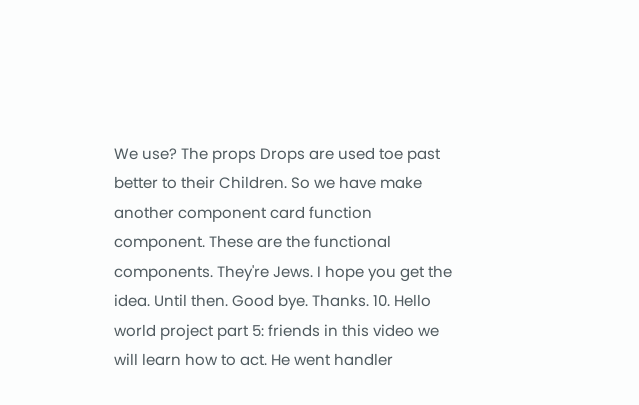We use? The props Drops are used toe past better to their Children. So we have make another component card function component. These are the functional components. They're Jews. I hope you get the idea. Until then. Good bye. Thanks. 10. Hello world project part 5: friends in this video we will learn how to act. He went handler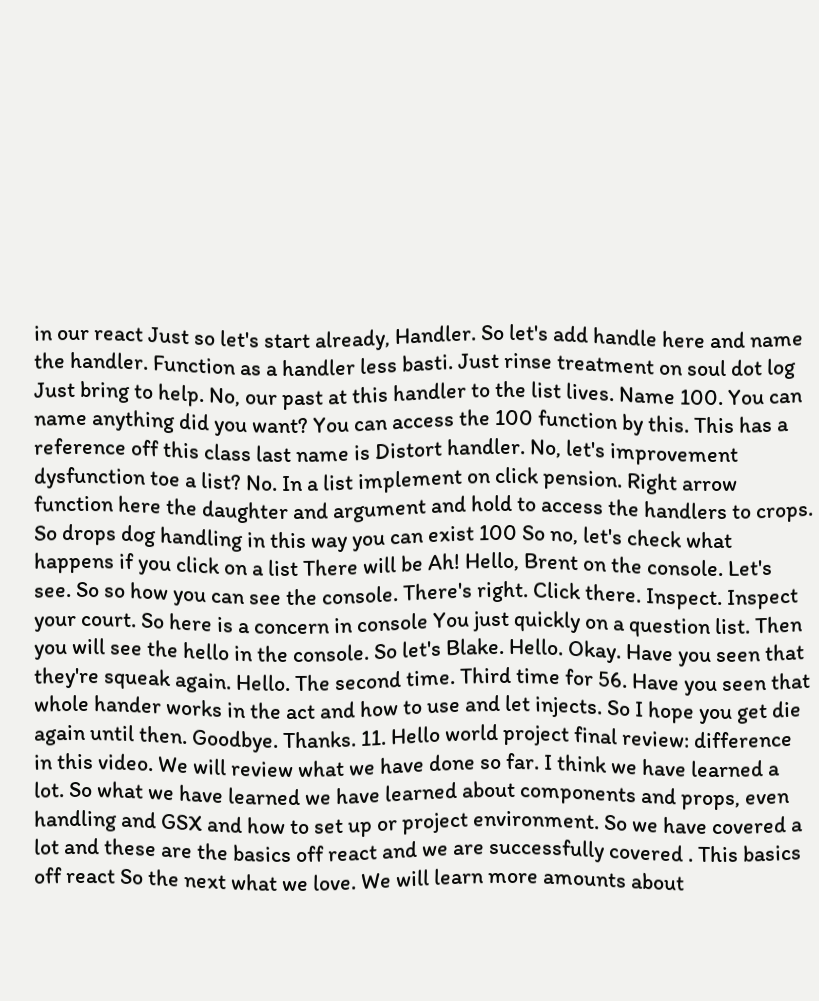in our react Just so let's start already, Handler. So let's add handle here and name the handler. Function as a handler less basti. Just rinse treatment on soul dot log Just bring to help. No, our past at this handler to the list lives. Name 100. You can name anything did you want? You can access the 100 function by this. This has a reference off this class last name is Distort handler. No, let's improvement dysfunction toe a list? No. In a list implement on click pension. Right arrow function here the daughter and argument and hold to access the handlers to crops. So drops dog handling in this way you can exist 100 So no, let's check what happens if you click on a list There will be Ah! Hello, Brent on the console. Let's see. So so how you can see the console. There's right. Click there. Inspect. Inspect your court. So here is a concern in console You just quickly on a question list. Then you will see the hello in the console. So let's Blake. Hello. Okay. Have you seen that they're squeak again. Hello. The second time. Third time for 56. Have you seen that whole hander works in the act and how to use and let injects. So I hope you get die again until then. Goodbye. Thanks. 11. Hello world project final review: difference in this video. We will review what we have done so far. I think we have learned a lot. So what we have learned we have learned about components and props, even handling and GSX and how to set up or project environment. So we have covered a lot and these are the basics off react and we are successfully covered . This basics off react So the next what we love. We will learn more amounts about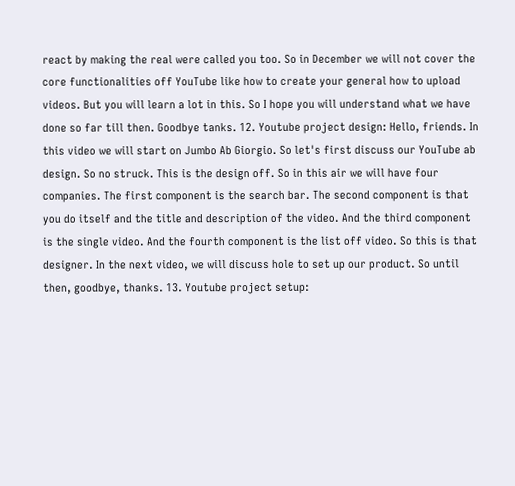react by making the real were called you too. So in December we will not cover the core functionalities off YouTube like how to create your general how to upload videos. But you will learn a lot in this. So I hope you will understand what we have done so far till then. Goodbye tanks. 12. Youtube project design: Hello, friends. In this video we will start on Jumbo Ab Giorgio. So let's first discuss our YouTube ab design. So no struck. This is the design off. So in this air we will have four companies. The first component is the search bar. The second component is that you do itself and the title and description of the video. And the third component is the single video. And the fourth component is the list off video. So this is that designer. In the next video, we will discuss hole to set up our product. So until then, goodbye, thanks. 13. Youtube project setup: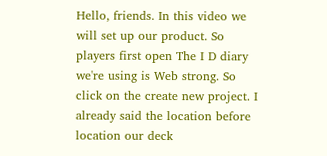Hello, friends. In this video we will set up our product. So players first open The I D diary we're using is Web strong. So click on the create new project. I already said the location before location our deck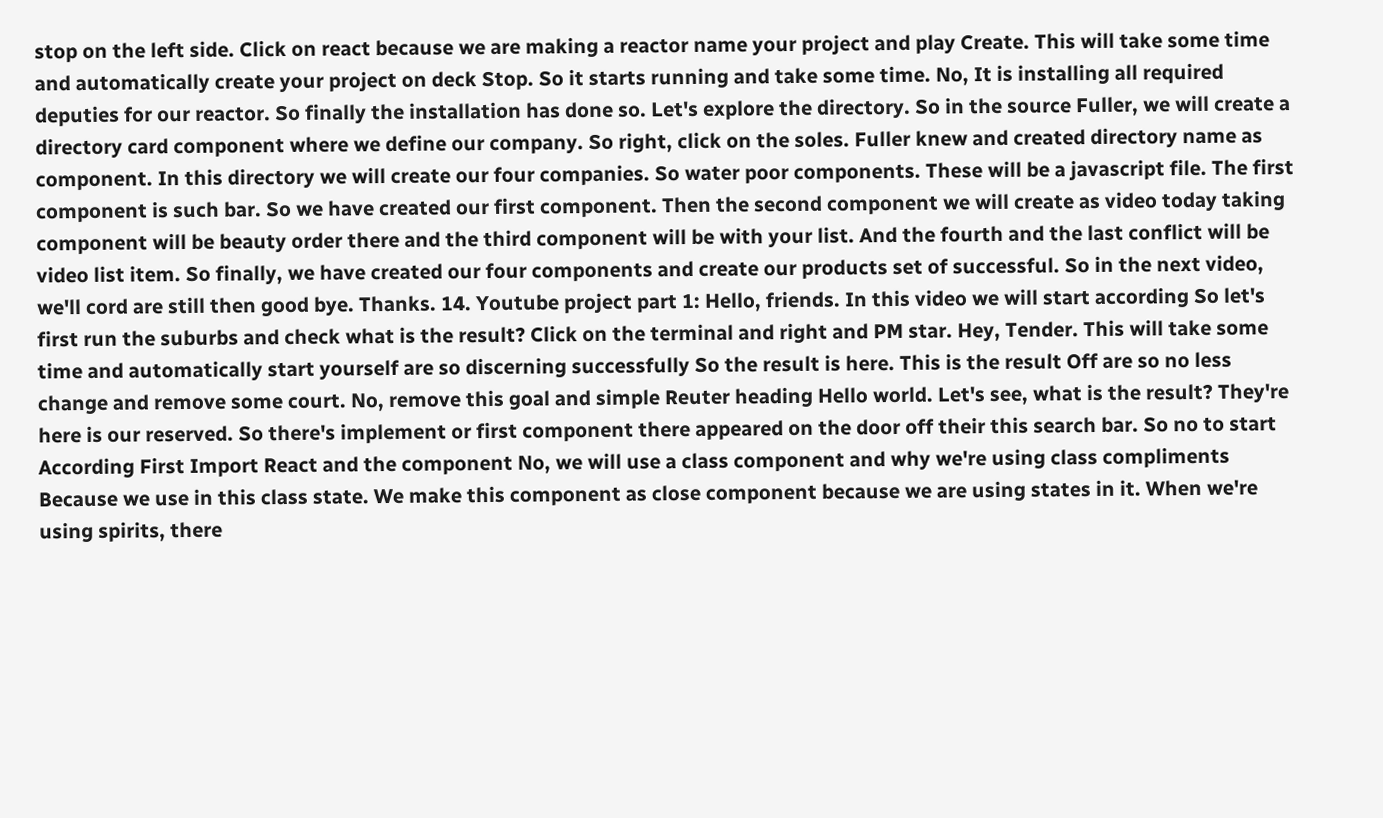stop on the left side. Click on react because we are making a reactor name your project and play Create. This will take some time and automatically create your project on deck Stop. So it starts running and take some time. No, It is installing all required deputies for our reactor. So finally the installation has done so. Let's explore the directory. So in the source Fuller, we will create a directory card component where we define our company. So right, click on the soles. Fuller knew and created directory name as component. In this directory we will create our four companies. So water poor components. These will be a javascript file. The first component is such bar. So we have created our first component. Then the second component we will create as video today taking component will be beauty order there and the third component will be with your list. And the fourth and the last conflict will be video list item. So finally, we have created our four components and create our products set of successful. So in the next video, we'll cord are still then good bye. Thanks. 14. Youtube project part 1: Hello, friends. In this video we will start according So let's first run the suburbs and check what is the result? Click on the terminal and right and PM star. Hey, Tender. This will take some time and automatically start yourself are so discerning successfully So the result is here. This is the result Off are so no less change and remove some court. No, remove this goal and simple Reuter heading Hello world. Let's see, what is the result? They're here is our reserved. So there's implement or first component there appeared on the door off their this search bar. So no to start According First Import React and the component No, we will use a class component and why we're using class compliments Because we use in this class state. We make this component as close component because we are using states in it. When we're using spirits, there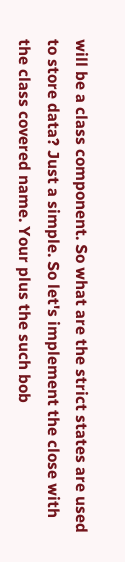will be a class component. So what are the strict states are used to store data? Just a simple. So let's implement the close with the class covered name. Your plus the such bob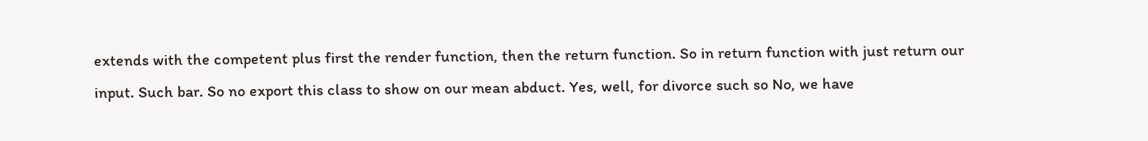extends with the competent plus first the render function, then the return function. So in return function with just return our input. Such bar. So no export this class to show on our mean abduct. Yes, well, for divorce such so No, we have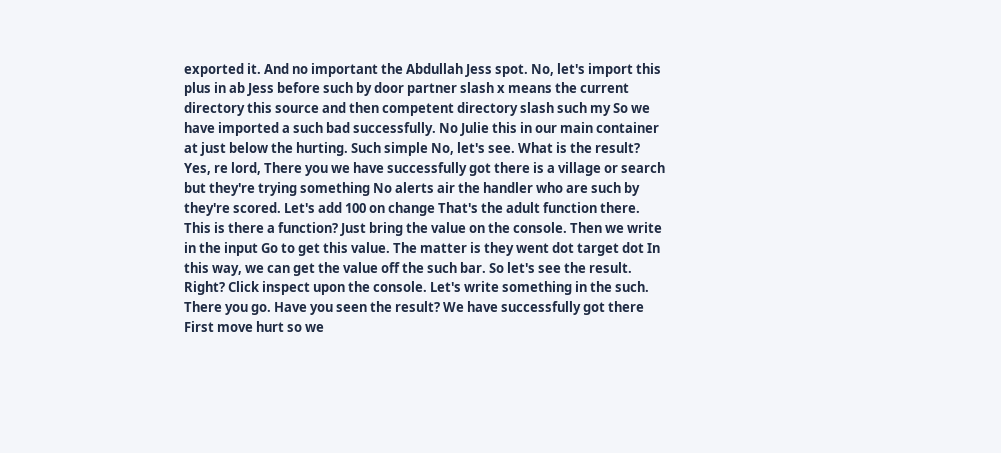exported it. And no important the Abdullah Jess spot. No, let's import this plus in ab Jess before such by door partner slash x means the current directory this source and then competent directory slash such my So we have imported a such bad successfully. No Julie this in our main container at just below the hurting. Such simple No, let's see. What is the result? Yes, re lord, There you we have successfully got there is a village or search but they're trying something No alerts air the handler who are such by they're scored. Let's add 100 on change That's the adult function there. This is there a function? Just bring the value on the console. Then we write in the input Go to get this value. The matter is they went dot target dot In this way, we can get the value off the such bar. So let's see the result. Right? Click inspect upon the console. Let's write something in the such. There you go. Have you seen the result? We have successfully got there First move hurt so we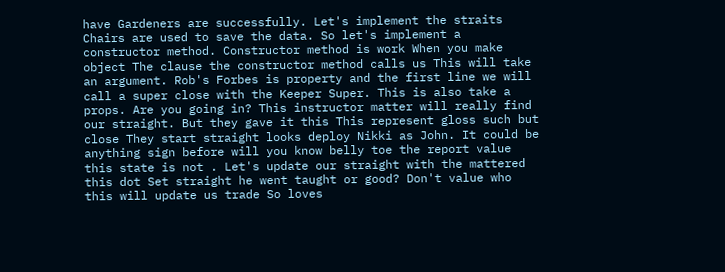have Gardeners are successfully. Let's implement the straits Chairs are used to save the data. So let's implement a constructor method. Constructor method is work When you make object The clause the constructor method calls us This will take an argument. Rob's Forbes is property and the first line we will call a super close with the Keeper Super. This is also take a props. Are you going in? This instructor matter will really find our straight. But they gave it this This represent gloss such but close They start straight looks deploy Nikki as John. It could be anything sign before will you know belly toe the report value this state is not . Let's update our straight with the mattered this dot Set straight he went taught or good? Don't value who this will update us trade So loves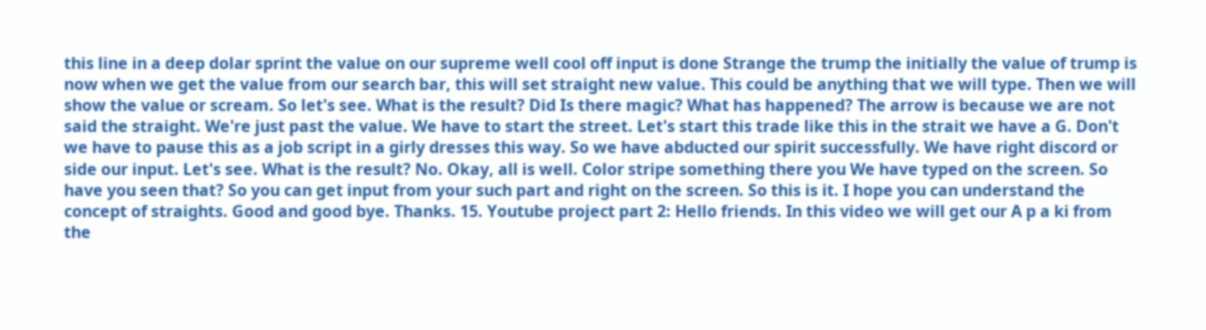this line in a deep dolar sprint the value on our supreme well cool off input is done Strange the trump the initially the value of trump is now when we get the value from our search bar, this will set straight new value. This could be anything that we will type. Then we will show the value or scream. So let's see. What is the result? Did Is there magic? What has happened? The arrow is because we are not said the straight. We're just past the value. We have to start the street. Let's start this trade like this in the strait we have a G. Don't we have to pause this as a job script in a girly dresses this way. So we have abducted our spirit successfully. We have right discord or side our input. Let's see. What is the result? No. Okay, all is well. Color stripe something there you We have typed on the screen. So have you seen that? So you can get input from your such part and right on the screen. So this is it. I hope you can understand the concept of straights. Good and good bye. Thanks. 15. Youtube project part 2: Hello friends. In this video we will get our A p a ki from the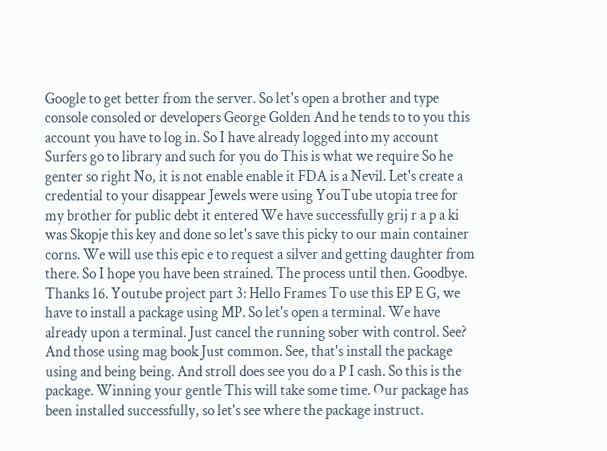Google to get better from the server. So let's open a brother and type console consoled or developers George Golden And he tends to to you this account you have to log in. So I have already logged into my account Surfers go to library and such for you do This is what we require So he genter so right No, it is not enable enable it FDA is a Nevil. Let's create a credential to your disappear Jewels were using YouTube utopia tree for my brother for public debt it entered We have successfully grij r a p a ki was Skopje this key and done so let's save this picky to our main container corns. We will use this epic e to request a silver and getting daughter from there. So I hope you have been strained. The process until then. Goodbye. Thanks 16. Youtube project part 3: Hello Frames To use this EP E G, we have to install a package using MP. So let's open a terminal. We have already upon a terminal. Just cancel the running sober with control. See? And those using mag book Just common. See, that's install the package using and being being. And stroll does see you do a P I cash. So this is the package. Winning your gentle This will take some time. Our package has been installed successfully, so let's see where the package instruct.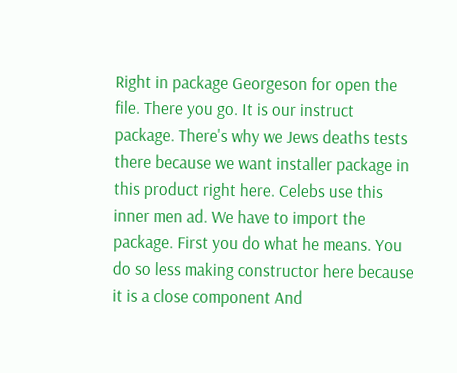Right in package Georgeson for open the file. There you go. It is our instruct package. There's why we Jews deaths tests there because we want installer package in this product right here. Celebs use this inner men ad. We have to import the package. First you do what he means. You do so less making constructor here because it is a close component And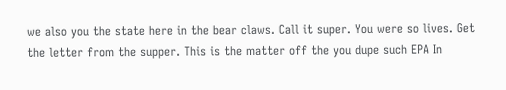we also you the state here in the bear claws. Call it super. You were so lives. Get the letter from the supper. This is the matter off the you dupe such EPA In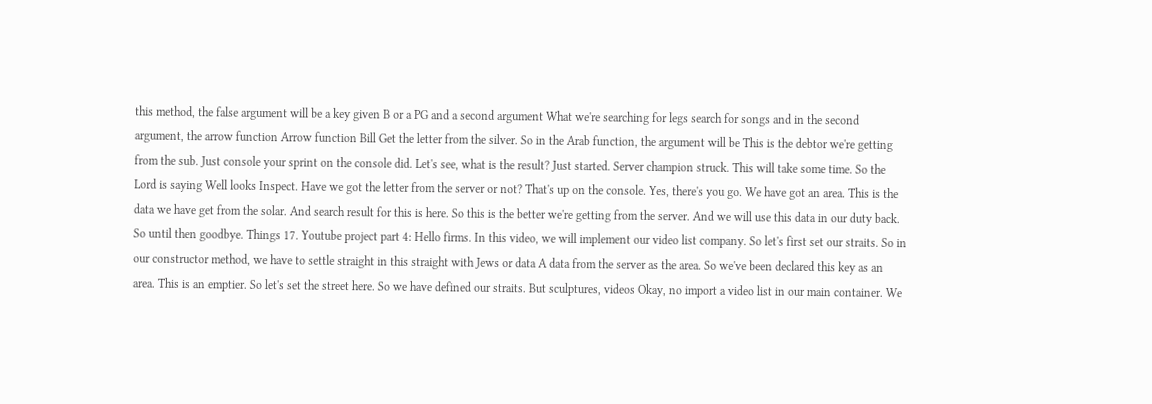this method, the false argument will be a key given B or a PG and a second argument What we're searching for legs search for songs and in the second argument, the arrow function Arrow function Bill Get the letter from the silver. So in the Arab function, the argument will be This is the debtor we're getting from the sub. Just console your sprint on the console did. Let's see, what is the result? Just started. Server champion struck. This will take some time. So the Lord is saying Well looks Inspect. Have we got the letter from the server or not? That's up on the console. Yes, there's you go. We have got an area. This is the data we have get from the solar. And search result for this is here. So this is the better we're getting from the server. And we will use this data in our duty back. So until then goodbye. Things 17. Youtube project part 4: Hello firms. In this video, we will implement our video list company. So let's first set our straits. So in our constructor method, we have to settle straight in this straight with Jews or data A data from the server as the area. So we've been declared this key as an area. This is an emptier. So let's set the street here. So we have defined our straits. But sculptures, videos Okay, no import a video list in our main container. We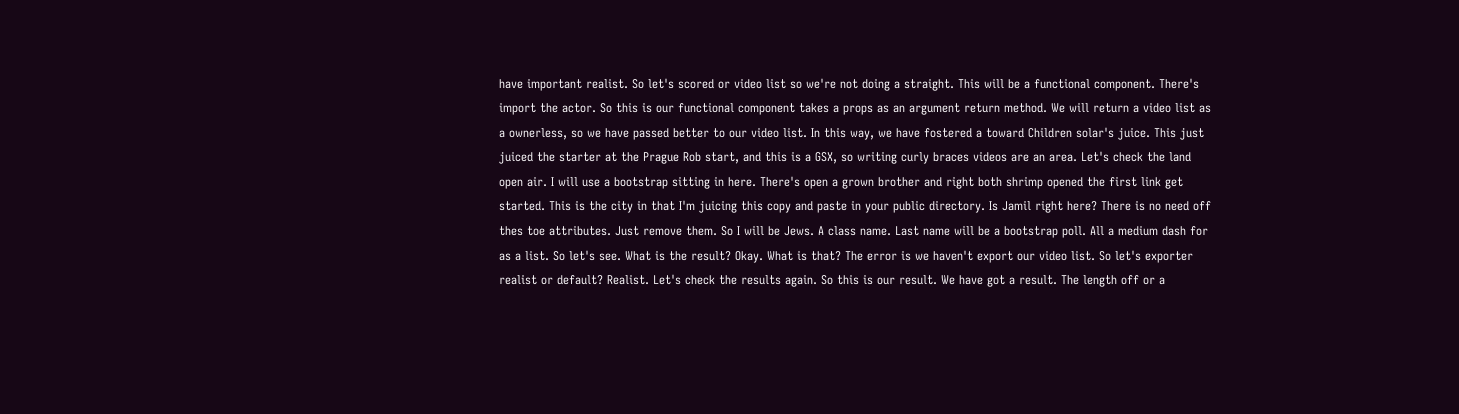have important realist. So let's scored or video list so we're not doing a straight. This will be a functional component. There's import the actor. So this is our functional component takes a props as an argument return method. We will return a video list as a ownerless, so we have passed better to our video list. In this way, we have fostered a toward Children solar's juice. This just juiced the starter at the Prague Rob start, and this is a GSX, so writing curly braces videos are an area. Let's check the land open air. I will use a bootstrap sitting in here. There's open a grown brother and right both shrimp opened the first link get started. This is the city in that I'm juicing this copy and paste in your public directory. Is Jamil right here? There is no need off thes toe attributes. Just remove them. So I will be Jews. A class name. Last name will be a bootstrap poll. All a medium dash for as a list. So let's see. What is the result? Okay. What is that? The error is we haven't export our video list. So let's exporter realist or default? Realist. Let's check the results again. So this is our result. We have got a result. The length off or a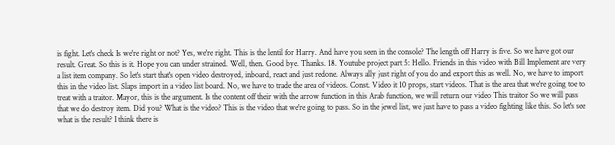is fight. Let's check Is we're right or not? Yes, we're right. This is the lentil for Harry. And have you seen in the console? The length off Harry is five. So we have got our result. Great. So this is it. Hope you can under strained. Well, then. Good bye. Thanks. 18. Youtube project part 5: Hello. Friends in this video with Bill Implement are very a list item company. So let's start that's open video destroyed, inboard, react and just redone. Always ally just right of you do and export this as well. No, we have to import this in the video list. Slaps import in a video list board. No, we have to trade the area of videos. Const. Video it 10 props, start videos. That is the area that we're going toe to treat with a traitor. Mayor, this is the argument. Is the content off their with the arrow function in this Arab function, we will return our video This traitor So we will pass that we do destroy item. Did you? What is the video? This is the video that we're going to pass. So in the jewel list, we just have to pass a video fighting like this. So let's see what is the result? I think there is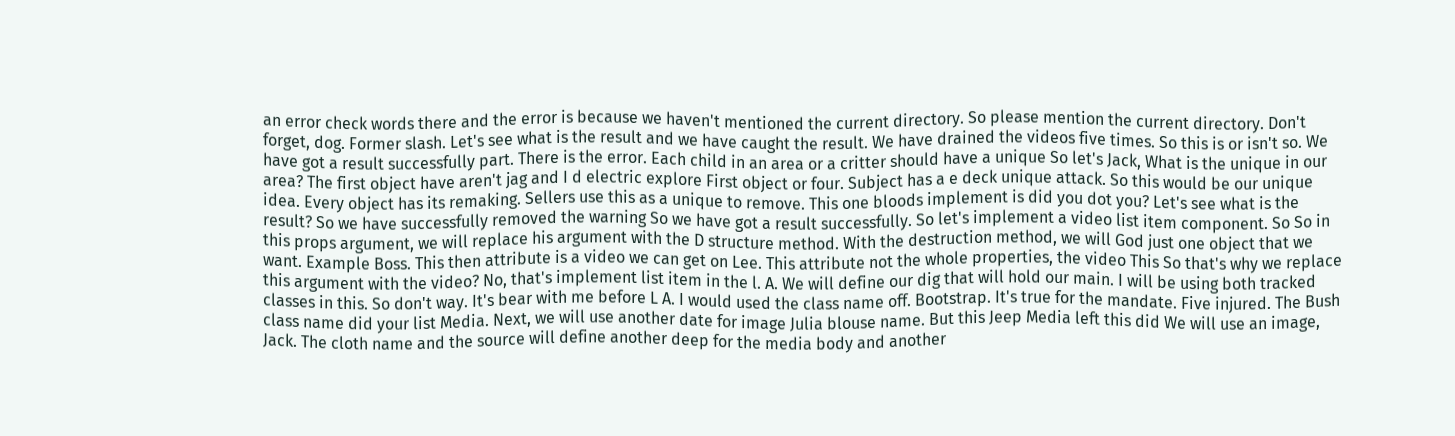an error check words there and the error is because we haven't mentioned the current directory. So please mention the current directory. Don't forget, dog. Former slash. Let's see what is the result and we have caught the result. We have drained the videos five times. So this is or isn't so. We have got a result successfully part. There is the error. Each child in an area or a critter should have a unique So let's Jack, What is the unique in our area? The first object have aren't jag and I d electric explore First object or four. Subject has a e deck unique attack. So this would be our unique idea. Every object has its remaking. Sellers use this as a unique to remove. This one bloods implement is did you dot you? Let's see what is the result? So we have successfully removed the warning So we have got a result successfully. So let's implement a video list item component. So So in this props argument, we will replace his argument with the D structure method. With the destruction method, we will God just one object that we want. Example Boss. This then attribute is a video we can get on Lee. This attribute not the whole properties, the video This So that's why we replace this argument with the video? No, that's implement list item in the l. A. We will define our dig that will hold our main. I will be using both tracked classes in this. So don't way. It's bear with me before L A. I would used the class name off. Bootstrap. It's true for the mandate. Five injured. The Bush class name did your list Media. Next, we will use another date for image Julia blouse name. But this Jeep Media left this did We will use an image, Jack. The cloth name and the source will define another deep for the media body and another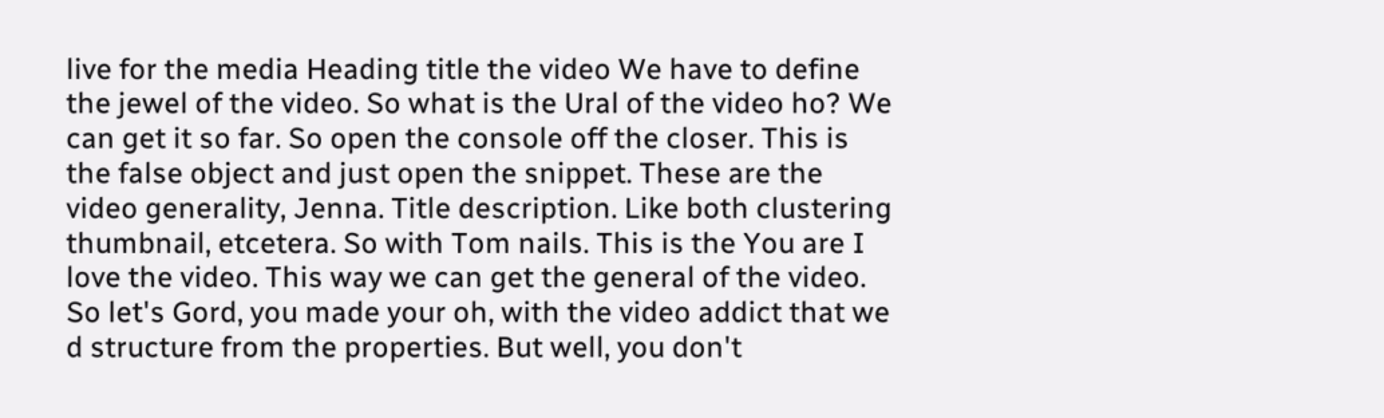live for the media Heading title the video We have to define the jewel of the video. So what is the Ural of the video ho? We can get it so far. So open the console off the closer. This is the false object and just open the snippet. These are the video generality, Jenna. Title description. Like both clustering thumbnail, etcetera. So with Tom nails. This is the You are I love the video. This way we can get the general of the video. So let's Gord, you made your oh, with the video addict that we d structure from the properties. But well, you don't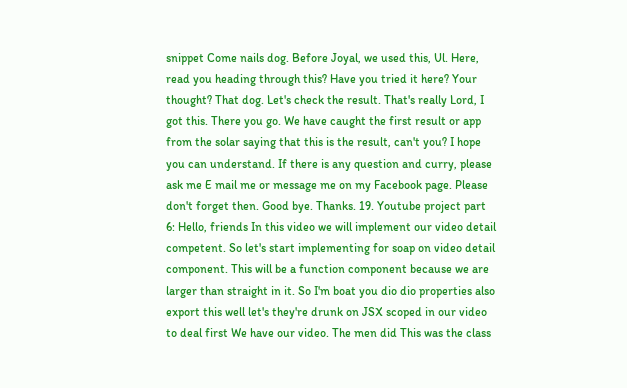snippet Come nails dog. Before Joyal, we used this, Ul. Here, read you heading through this? Have you tried it here? Your thought? That dog. Let's check the result. That's really Lord, I got this. There you go. We have caught the first result or app from the solar saying that this is the result, can't you? I hope you can understand. If there is any question and curry, please ask me E mail me or message me on my Facebook page. Please don't forget then. Good bye. Thanks. 19. Youtube project part 6: Hello, friends In this video we will implement our video detail competent. So let's start implementing for soap on video detail component. This will be a function component because we are larger than straight in it. So I'm boat you dio dio properties also export this well let's they're drunk on JSX scoped in our video to deal first We have our video. The men did This was the class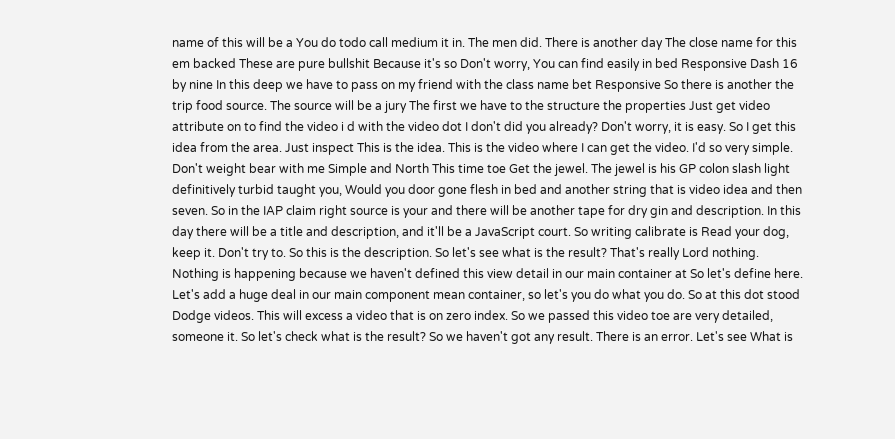name of this will be a You do todo call medium it in. The men did. There is another day The close name for this em backed These are pure bullshit Because it's so Don't worry, You can find easily in bed Responsive Dash 16 by nine In this deep we have to pass on my friend with the class name bet Responsive So there is another the trip food source. The source will be a jury The first we have to the structure the properties Just get video attribute on to find the video i d with the video dot I don't did you already? Don't worry, it is easy. So I get this idea from the area. Just inspect This is the idea. This is the video where I can get the video. I'd so very simple. Don't weight bear with me Simple and North This time toe Get the jewel. The jewel is his GP colon slash light definitively turbid taught you, Would you door gone flesh in bed and another string that is video idea and then seven. So in the IAP claim right source is your and there will be another tape for dry gin and description. In this day there will be a title and description, and it'll be a JavaScript court. So writing calibrate is Read your dog, keep it. Don't try to. So this is the description. So let's see what is the result? That's really Lord nothing. Nothing is happening because we haven't defined this view detail in our main container at So let's define here. Let's add a huge deal in our main component mean container, so let's you do what you do. So at this dot stood Dodge videos. This will excess a video that is on zero index. So we passed this video toe are very detailed, someone it. So let's check what is the result? So we haven't got any result. There is an error. Let's see What is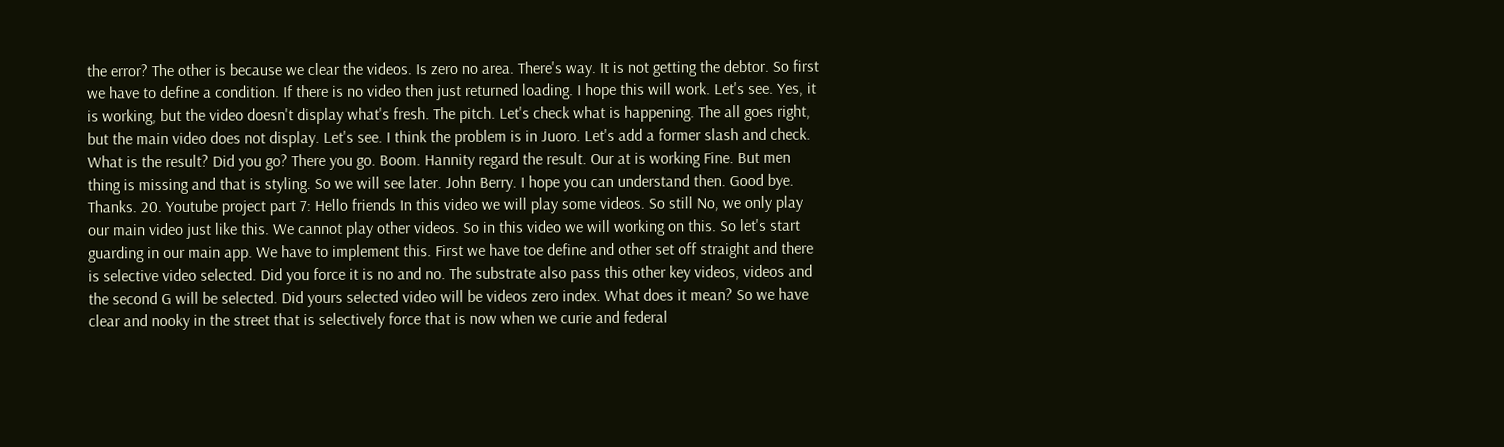the error? The other is because we clear the videos. Is zero no area. There's way. It is not getting the debtor. So first we have to define a condition. If there is no video then just returned loading. I hope this will work. Let's see. Yes, it is working, but the video doesn't display what's fresh. The pitch. Let's check what is happening. The all goes right, but the main video does not display. Let's see. I think the problem is in Juoro. Let's add a former slash and check. What is the result? Did you go? There you go. Boom. Hannity regard the result. Our at is working Fine. But men thing is missing and that is styling. So we will see later. John Berry. I hope you can understand then. Good bye. Thanks. 20. Youtube project part 7: Hello friends In this video we will play some videos. So still No, we only play our main video just like this. We cannot play other videos. So in this video we will working on this. So let's start guarding in our main app. We have to implement this. First we have toe define and other set off straight and there is selective video selected. Did you force it is no and no. The substrate also pass this other key videos, videos and the second G will be selected. Did yours selected video will be videos zero index. What does it mean? So we have clear and nooky in the street that is selectively force that is now when we curie and federal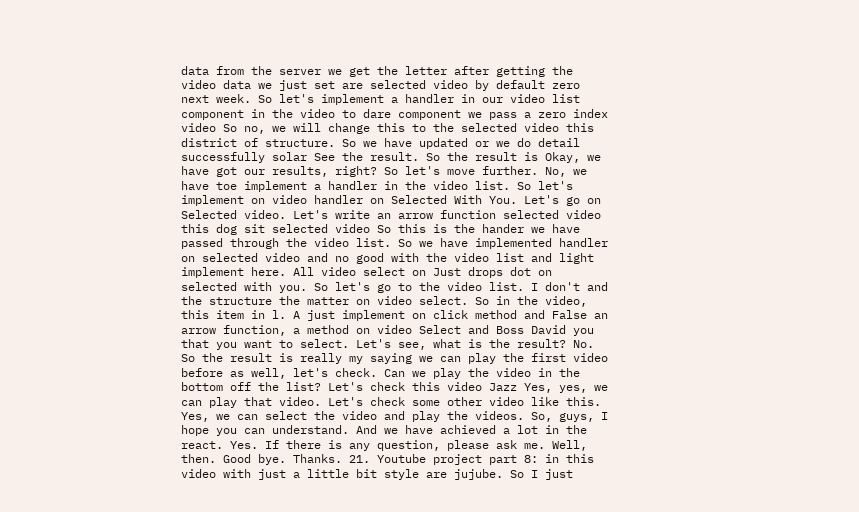data from the server we get the letter after getting the video data we just set are selected video by default zero next week. So let's implement a handler in our video list component in the video to dare component we pass a zero index video So no, we will change this to the selected video this district of structure. So we have updated or we do detail successfully solar See the result. So the result is Okay, we have got our results, right? So let's move further. No, we have toe implement a handler in the video list. So let's implement on video handler on Selected With You. Let's go on Selected video. Let's write an arrow function selected video this dog sit selected video So this is the hander we have passed through the video list. So we have implemented handler on selected video and no good with the video list and light implement here. All video select on Just drops dot on selected with you. So let's go to the video list. I don't and the structure the matter on video select. So in the video, this item in l. A just implement on click method and False an arrow function, a method on video Select and Boss David you that you want to select. Let's see, what is the result? No. So the result is really my saying we can play the first video before as well, let's check. Can we play the video in the bottom off the list? Let's check this video Jazz Yes, yes, we can play that video. Let's check some other video like this. Yes, we can select the video and play the videos. So, guys, I hope you can understand. And we have achieved a lot in the react. Yes. If there is any question, please ask me. Well, then. Good bye. Thanks. 21. Youtube project part 8: in this video with just a little bit style are jujube. So I just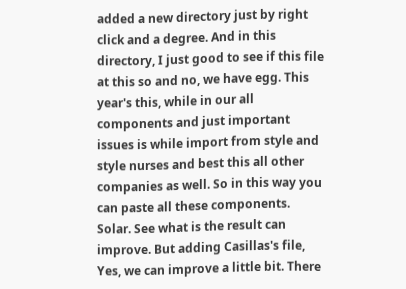added a new directory just by right click and a degree. And in this directory, I just good to see if this file at this so and no, we have egg. This year's this, while in our all components and just important issues is while import from style and style nurses and best this all other companies as well. So in this way you can paste all these components. Solar. See what is the result can improve. But adding Casillas's file, Yes, we can improve a little bit. There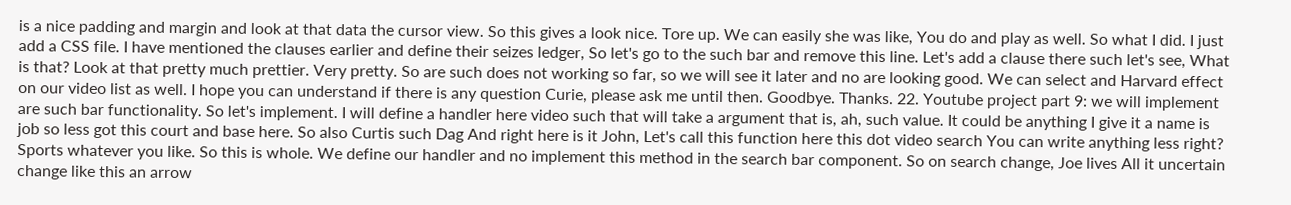is a nice padding and margin and look at that data the cursor view. So this gives a look nice. Tore up. We can easily she was like, You do and play as well. So what I did. I just add a CSS file. I have mentioned the clauses earlier and define their seizes ledger, So let's go to the such bar and remove this line. Let's add a clause there such let's see, What is that? Look at that pretty much prettier. Very pretty. So are such does not working so far, so we will see it later and no are looking good. We can select and Harvard effect on our video list as well. I hope you can understand if there is any question Curie, please ask me until then. Goodbye. Thanks. 22. Youtube project part 9: we will implement are such bar functionality. So let's implement. I will define a handler here video such that will take a argument that is, ah, such value. It could be anything I give it a name is job so less got this court and base here. So also Curtis such Dag And right here is it John, Let's call this function here this dot video search You can write anything less right? Sports whatever you like. So this is whole. We define our handler and no implement this method in the search bar component. So on search change, Joe lives All it uncertain change like this an arrow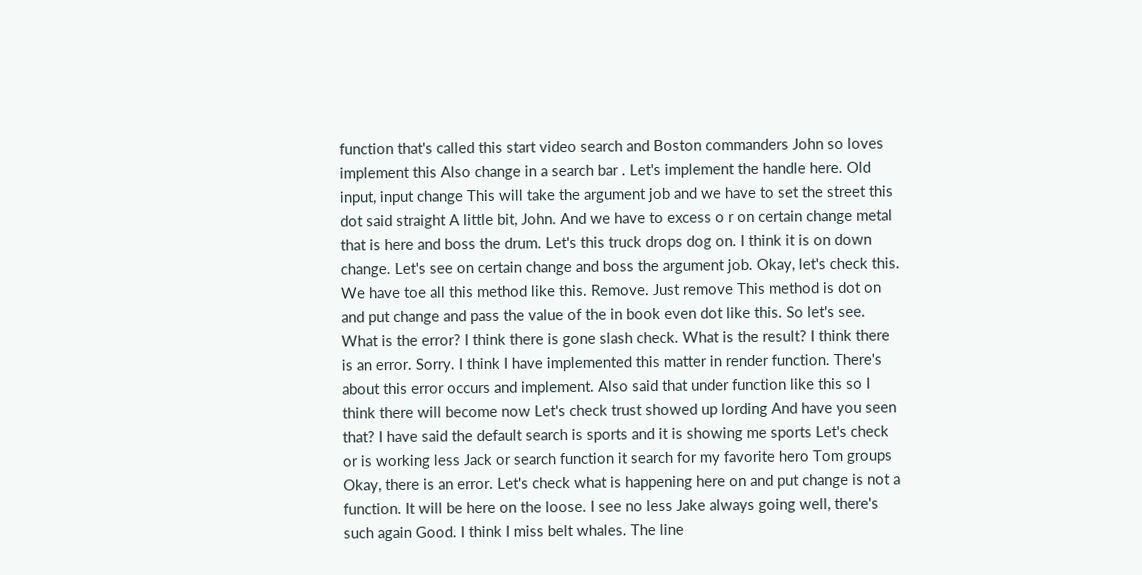function that's called this start video search and Boston commanders John so loves implement this Also change in a search bar . Let's implement the handle here. Old input, input change This will take the argument job and we have to set the street this dot said straight A little bit, John. And we have to excess o r on certain change metal that is here and boss the drum. Let's this truck drops dog on. I think it is on down change. Let's see on certain change and boss the argument job. Okay, let's check this. We have toe all this method like this. Remove. Just remove This method is dot on and put change and pass the value of the in book even dot like this. So let's see. What is the error? I think there is gone slash check. What is the result? I think there is an error. Sorry. I think I have implemented this matter in render function. There's about this error occurs and implement. Also said that under function like this so I think there will become now Let's check trust showed up lording And have you seen that? I have said the default search is sports and it is showing me sports Let's check or is working less Jack or search function it search for my favorite hero Tom groups Okay, there is an error. Let's check what is happening here on and put change is not a function. It will be here on the loose. I see no less Jake always going well, there's such again Good. I think I miss belt whales. The line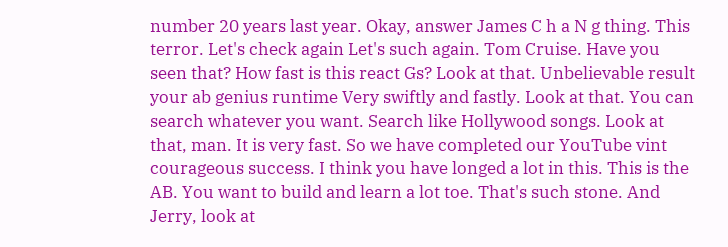number 20 years last year. Okay, answer James C h a N g thing. This terror. Let's check again Let's such again. Tom Cruise. Have you seen that? How fast is this react Gs? Look at that. Unbelievable result your ab genius runtime Very swiftly and fastly. Look at that. You can search whatever you want. Search like Hollywood songs. Look at that, man. It is very fast. So we have completed our YouTube vint courageous success. I think you have longed a lot in this. This is the AB. You want to build and learn a lot toe. That's such stone. And Jerry, look at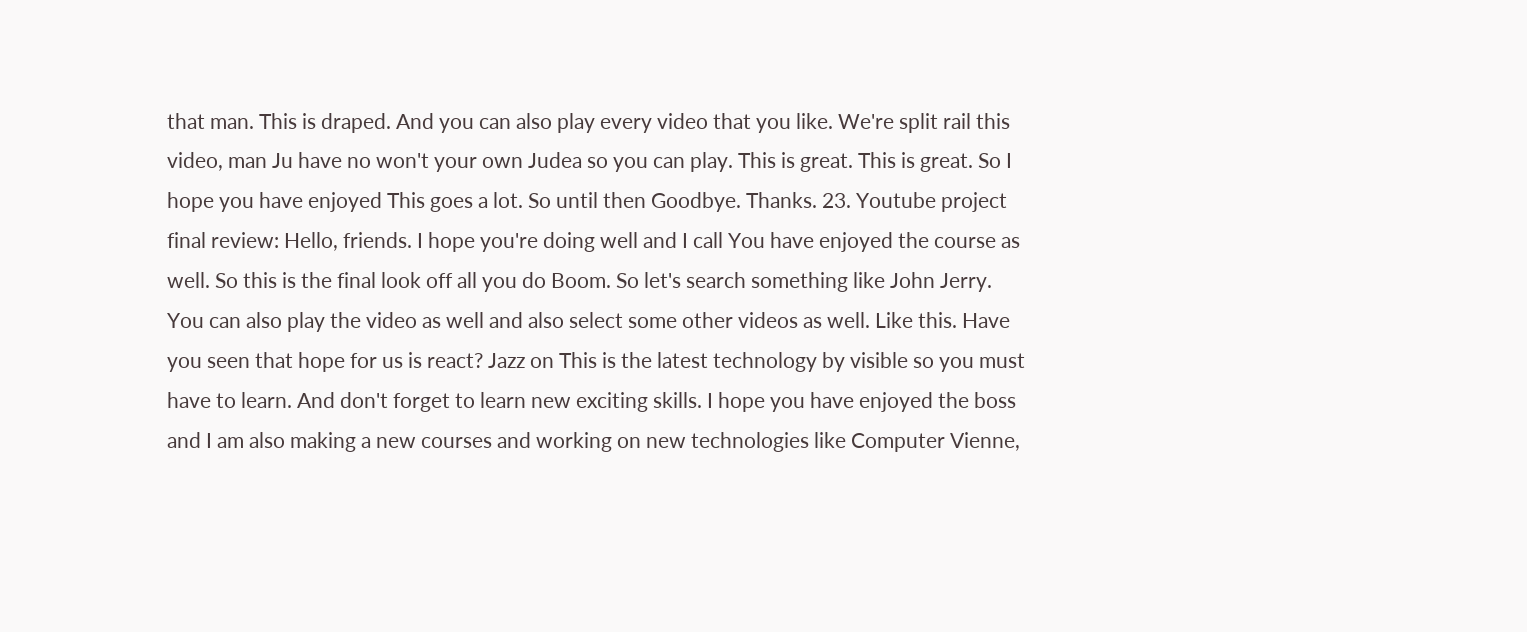that man. This is draped. And you can also play every video that you like. We're split rail this video, man Ju have no won't your own Judea so you can play. This is great. This is great. So I hope you have enjoyed This goes a lot. So until then Goodbye. Thanks. 23. Youtube project final review: Hello, friends. I hope you're doing well and I call You have enjoyed the course as well. So this is the final look off all you do Boom. So let's search something like John Jerry. You can also play the video as well and also select some other videos as well. Like this. Have you seen that hope for us is react? Jazz on This is the latest technology by visible so you must have to learn. And don't forget to learn new exciting skills. I hope you have enjoyed the boss and I am also making a new courses and working on new technologies like Computer Vienne,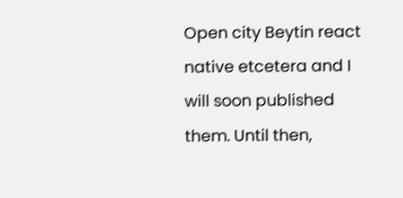Open city Beytin react native etcetera and I will soon published them. Until then,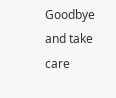Goodbye and take care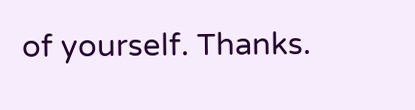of yourself. Thanks.